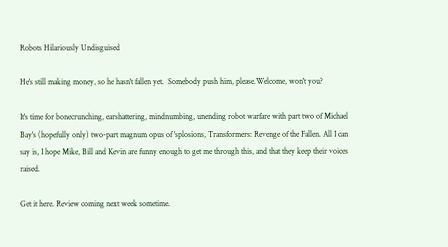Robots Hilariously Undisguised

He's still making money, so he hasn't fallen yet.  Somebody push him, please.Welcome, won't you?

It's time for bonecrunching, earshattering, mindnumbing, unending robot warfare with part two of Michael Bay's (hopefully only) two-part magnum opus of 'splosions, Transformers: Revenge of the Fallen. All I can say is, I hope Mike, Bill and Kevin are funny enough to get me through this, and that they keep their voices raised.

Get it here. Review coming next week sometime.